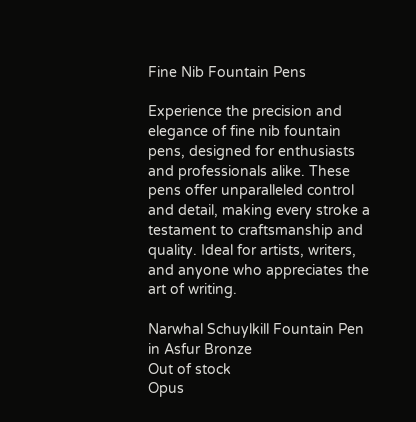Fine Nib Fountain Pens

Experience the precision and elegance of fine nib fountain pens, designed for enthusiasts and professionals alike. These pens offer unparalleled control and detail, making every stroke a testament to craftsmanship and quality. Ideal for artists, writers, and anyone who appreciates the art of writing.

Narwhal Schuylkill Fountain Pen in Asfur Bronze
Out of stock
Opus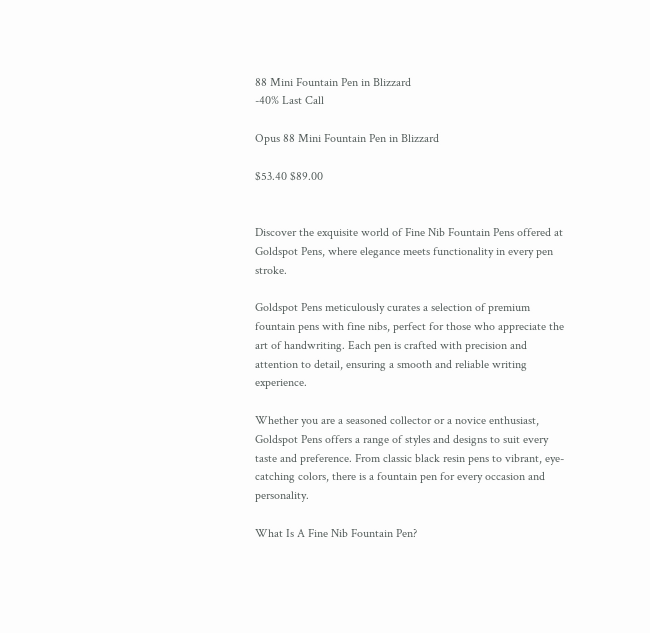88 Mini Fountain Pen in Blizzard
-40% Last Call

Opus 88 Mini Fountain Pen in Blizzard

$53.40 $89.00


Discover the exquisite world of Fine Nib Fountain Pens offered at Goldspot Pens, where elegance meets functionality in every pen stroke.

Goldspot Pens meticulously curates a selection of premium fountain pens with fine nibs, perfect for those who appreciate the art of handwriting. Each pen is crafted with precision and attention to detail, ensuring a smooth and reliable writing experience.

Whether you are a seasoned collector or a novice enthusiast, Goldspot Pens offers a range of styles and designs to suit every taste and preference. From classic black resin pens to vibrant, eye-catching colors, there is a fountain pen for every occasion and personality.

What Is A Fine Nib Fountain Pen?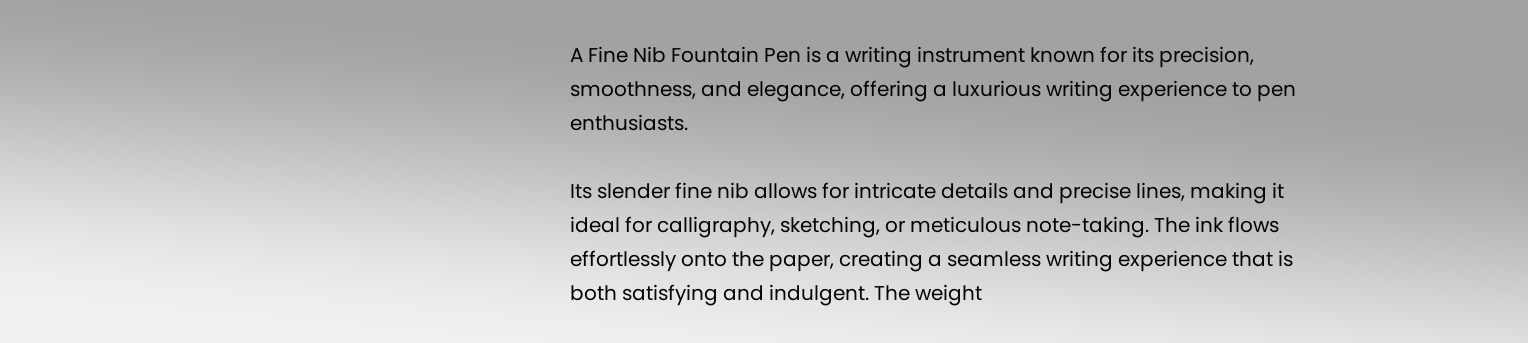A Fine Nib Fountain Pen is a writing instrument known for its precision, smoothness, and elegance, offering a luxurious writing experience to pen enthusiasts.

Its slender fine nib allows for intricate details and precise lines, making it ideal for calligraphy, sketching, or meticulous note-taking. The ink flows effortlessly onto the paper, creating a seamless writing experience that is both satisfying and indulgent. The weight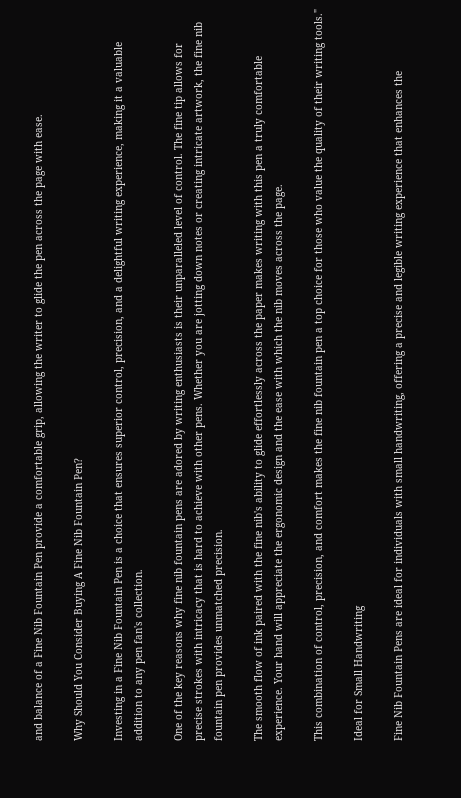and balance of a Fine Nib Fountain Pen provide a comfortable grip, allowing the writer to glide the pen across the page with ease.

Why Should You Consider Buying A Fine Nib Fountain Pen?

Investing in a Fine Nib Fountain Pen is a choice that ensures superior control, precision, and a delightful writing experience, making it a valuable addition to any pen fan's collection.

One of the key reasons why fine nib fountain pens are adored by writing enthusiasts is their unparalleled level of control. The fine tip allows for precise strokes with intricacy that is hard to achieve with other pens. Whether you are jotting down notes or creating intricate artwork, the fine nib fountain pen provides unmatched precision.

The smooth flow of ink paired with the fine nib's ability to glide effortlessly across the paper makes writing with this pen a truly comfortable experience. Your hand will appreciate the ergonomic design and the ease with which the nib moves across the page.

This combination of control, precision, and comfort makes the fine nib fountain pen a top choice for those who value the quality of their writing tools."

Ideal for Small Handwriting

Fine Nib Fountain Pens are ideal for individuals with small handwriting, offering a precise and legible writing experience that enhances the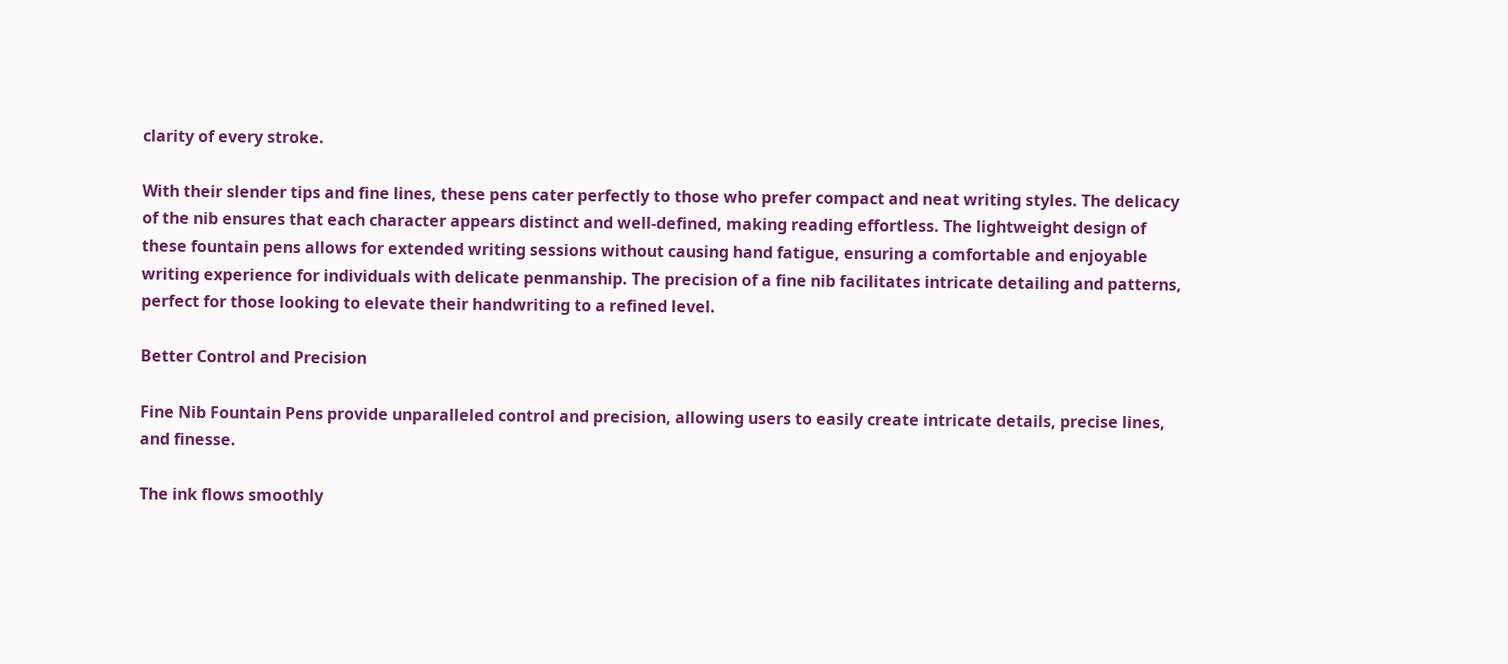clarity of every stroke.

With their slender tips and fine lines, these pens cater perfectly to those who prefer compact and neat writing styles. The delicacy of the nib ensures that each character appears distinct and well-defined, making reading effortless. The lightweight design of these fountain pens allows for extended writing sessions without causing hand fatigue, ensuring a comfortable and enjoyable writing experience for individuals with delicate penmanship. The precision of a fine nib facilitates intricate detailing and patterns, perfect for those looking to elevate their handwriting to a refined level.

Better Control and Precision

Fine Nib Fountain Pens provide unparalleled control and precision, allowing users to easily create intricate details, precise lines, and finesse.

The ink flows smoothly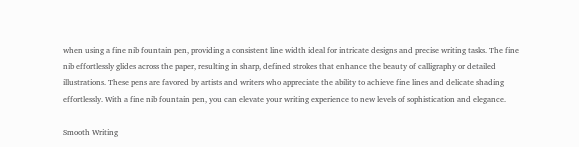when using a fine nib fountain pen, providing a consistent line width ideal for intricate designs and precise writing tasks. The fine nib effortlessly glides across the paper, resulting in sharp, defined strokes that enhance the beauty of calligraphy or detailed illustrations. These pens are favored by artists and writers who appreciate the ability to achieve fine lines and delicate shading effortlessly. With a fine nib fountain pen, you can elevate your writing experience to new levels of sophistication and elegance.

Smooth Writing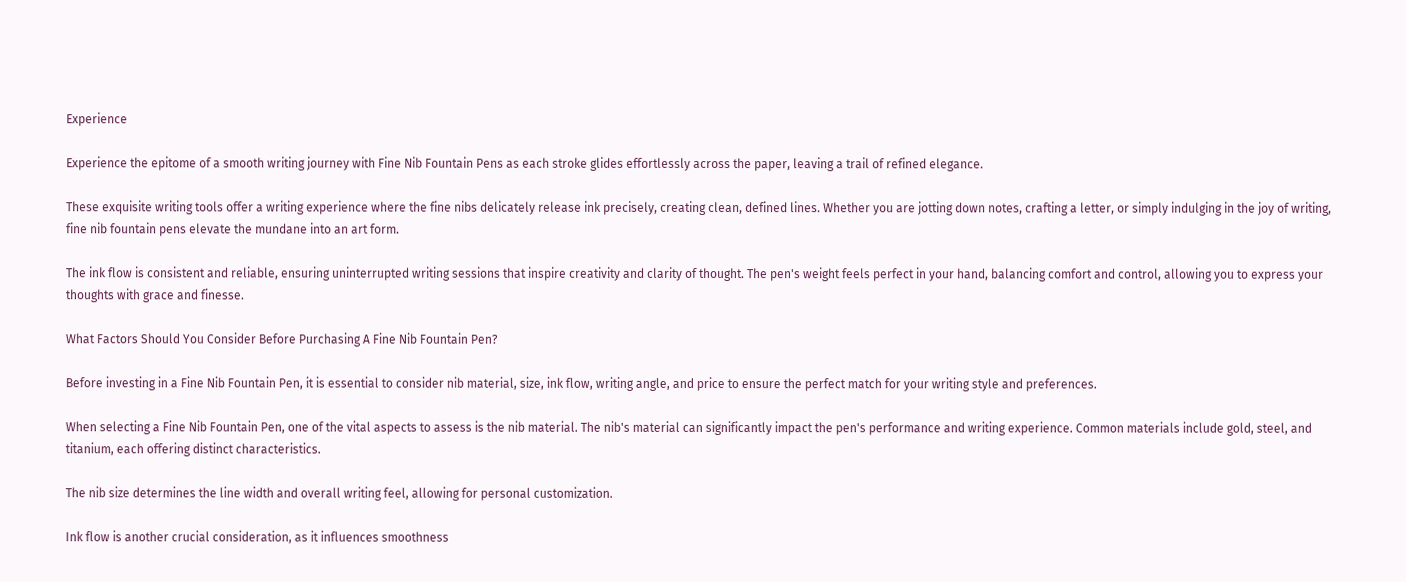Experience

Experience the epitome of a smooth writing journey with Fine Nib Fountain Pens as each stroke glides effortlessly across the paper, leaving a trail of refined elegance.

These exquisite writing tools offer a writing experience where the fine nibs delicately release ink precisely, creating clean, defined lines. Whether you are jotting down notes, crafting a letter, or simply indulging in the joy of writing, fine nib fountain pens elevate the mundane into an art form.

The ink flow is consistent and reliable, ensuring uninterrupted writing sessions that inspire creativity and clarity of thought. The pen's weight feels perfect in your hand, balancing comfort and control, allowing you to express your thoughts with grace and finesse.

What Factors Should You Consider Before Purchasing A Fine Nib Fountain Pen?

Before investing in a Fine Nib Fountain Pen, it is essential to consider nib material, size, ink flow, writing angle, and price to ensure the perfect match for your writing style and preferences.

When selecting a Fine Nib Fountain Pen, one of the vital aspects to assess is the nib material. The nib's material can significantly impact the pen's performance and writing experience. Common materials include gold, steel, and titanium, each offering distinct characteristics.

The nib size determines the line width and overall writing feel, allowing for personal customization.

Ink flow is another crucial consideration, as it influences smoothness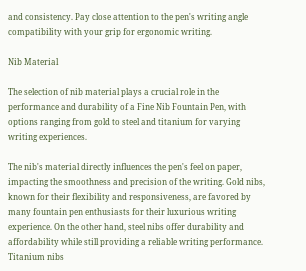and consistency. Pay close attention to the pen's writing angle compatibility with your grip for ergonomic writing.

Nib Material

The selection of nib material plays a crucial role in the performance and durability of a Fine Nib Fountain Pen, with options ranging from gold to steel and titanium for varying writing experiences.

The nib's material directly influences the pen's feel on paper, impacting the smoothness and precision of the writing. Gold nibs, known for their flexibility and responsiveness, are favored by many fountain pen enthusiasts for their luxurious writing experience. On the other hand, steel nibs offer durability and affordability while still providing a reliable writing performance. Titanium nibs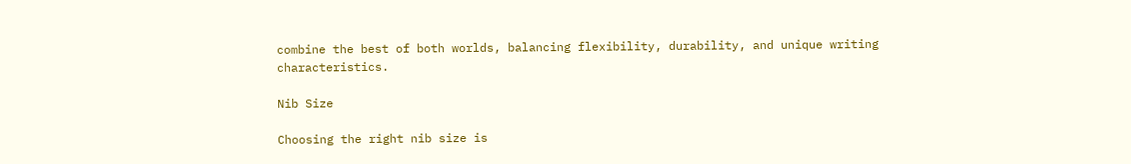combine the best of both worlds, balancing flexibility, durability, and unique writing characteristics.

Nib Size

Choosing the right nib size is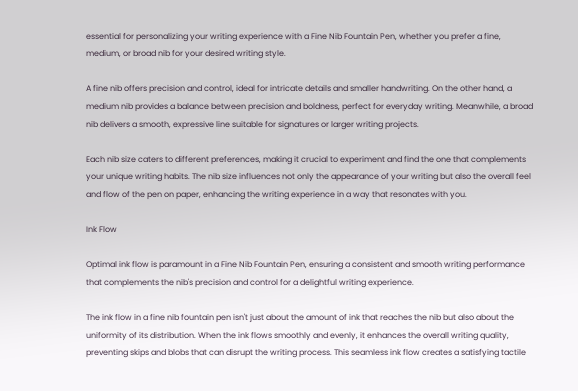essential for personalizing your writing experience with a Fine Nib Fountain Pen, whether you prefer a fine, medium, or broad nib for your desired writing style.

A fine nib offers precision and control, ideal for intricate details and smaller handwriting. On the other hand, a medium nib provides a balance between precision and boldness, perfect for everyday writing. Meanwhile, a broad nib delivers a smooth, expressive line suitable for signatures or larger writing projects.

Each nib size caters to different preferences, making it crucial to experiment and find the one that complements your unique writing habits. The nib size influences not only the appearance of your writing but also the overall feel and flow of the pen on paper, enhancing the writing experience in a way that resonates with you.

Ink Flow

Optimal ink flow is paramount in a Fine Nib Fountain Pen, ensuring a consistent and smooth writing performance that complements the nib's precision and control for a delightful writing experience.

The ink flow in a fine nib fountain pen isn't just about the amount of ink that reaches the nib but also about the uniformity of its distribution. When the ink flows smoothly and evenly, it enhances the overall writing quality, preventing skips and blobs that can disrupt the writing process. This seamless ink flow creates a satisfying tactile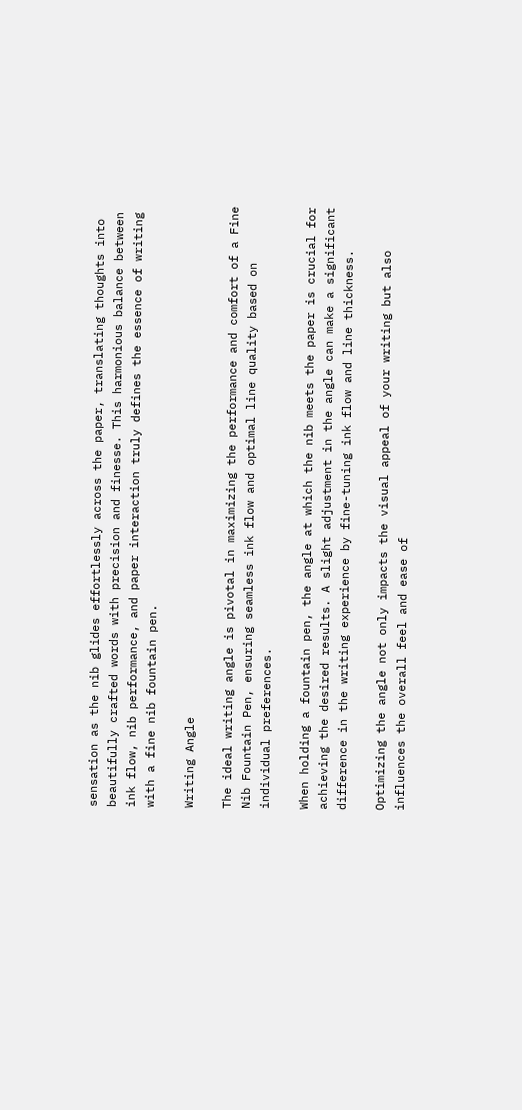sensation as the nib glides effortlessly across the paper, translating thoughts into beautifully crafted words with precision and finesse. This harmonious balance between ink flow, nib performance, and paper interaction truly defines the essence of writing with a fine nib fountain pen.

Writing Angle

The ideal writing angle is pivotal in maximizing the performance and comfort of a Fine Nib Fountain Pen, ensuring seamless ink flow and optimal line quality based on individual preferences.

When holding a fountain pen, the angle at which the nib meets the paper is crucial for achieving the desired results. A slight adjustment in the angle can make a significant difference in the writing experience by fine-tuning ink flow and line thickness.

Optimizing the angle not only impacts the visual appeal of your writing but also influences the overall feel and ease of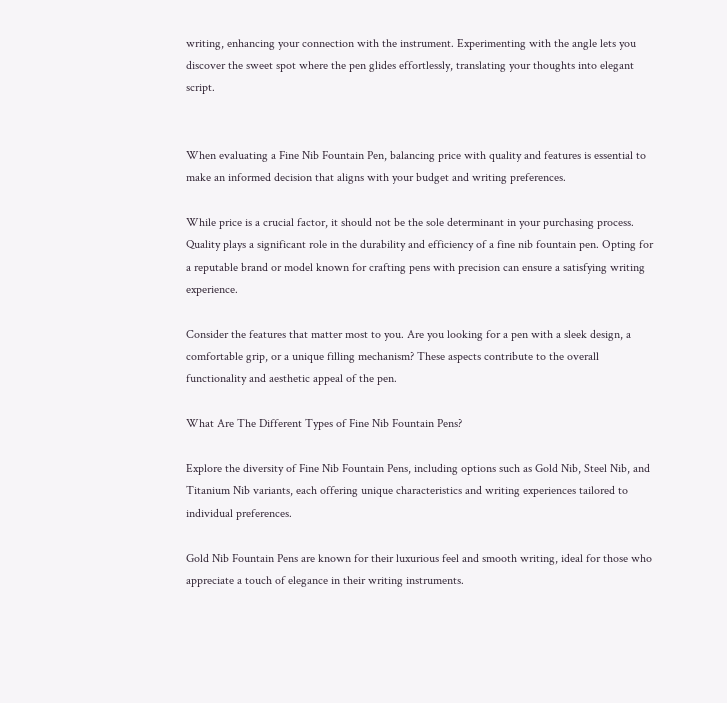writing, enhancing your connection with the instrument. Experimenting with the angle lets you discover the sweet spot where the pen glides effortlessly, translating your thoughts into elegant script.


When evaluating a Fine Nib Fountain Pen, balancing price with quality and features is essential to make an informed decision that aligns with your budget and writing preferences.

While price is a crucial factor, it should not be the sole determinant in your purchasing process. Quality plays a significant role in the durability and efficiency of a fine nib fountain pen. Opting for a reputable brand or model known for crafting pens with precision can ensure a satisfying writing experience.

Consider the features that matter most to you. Are you looking for a pen with a sleek design, a comfortable grip, or a unique filling mechanism? These aspects contribute to the overall functionality and aesthetic appeal of the pen.

What Are The Different Types of Fine Nib Fountain Pens?

Explore the diversity of Fine Nib Fountain Pens, including options such as Gold Nib, Steel Nib, and Titanium Nib variants, each offering unique characteristics and writing experiences tailored to individual preferences.

Gold Nib Fountain Pens are known for their luxurious feel and smooth writing, ideal for those who appreciate a touch of elegance in their writing instruments.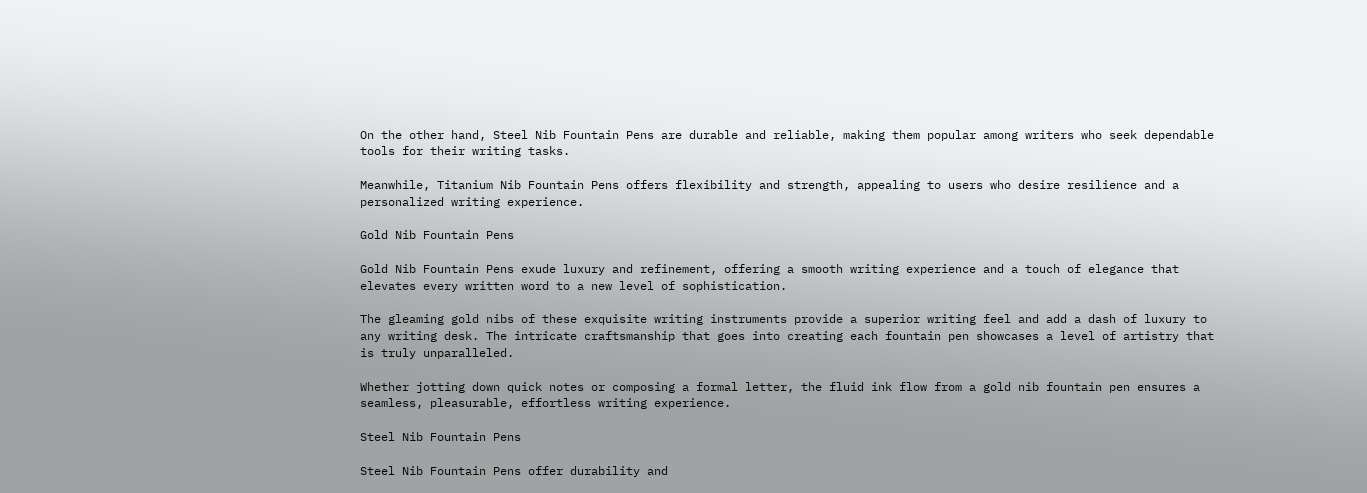On the other hand, Steel Nib Fountain Pens are durable and reliable, making them popular among writers who seek dependable tools for their writing tasks.

Meanwhile, Titanium Nib Fountain Pens offers flexibility and strength, appealing to users who desire resilience and a personalized writing experience.

Gold Nib Fountain Pens

Gold Nib Fountain Pens exude luxury and refinement, offering a smooth writing experience and a touch of elegance that elevates every written word to a new level of sophistication.

The gleaming gold nibs of these exquisite writing instruments provide a superior writing feel and add a dash of luxury to any writing desk. The intricate craftsmanship that goes into creating each fountain pen showcases a level of artistry that is truly unparalleled.

Whether jotting down quick notes or composing a formal letter, the fluid ink flow from a gold nib fountain pen ensures a seamless, pleasurable, effortless writing experience.

Steel Nib Fountain Pens

Steel Nib Fountain Pens offer durability and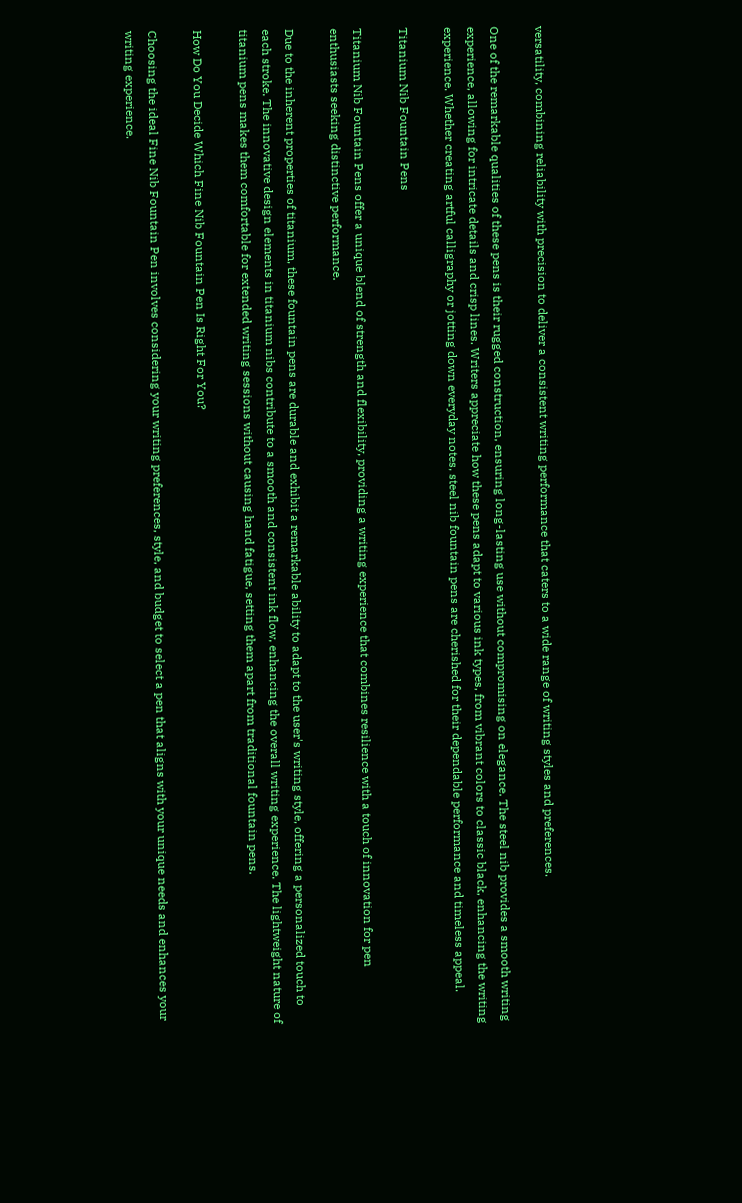versatility, combining reliability with precision to deliver a consistent writing performance that caters to a wide range of writing styles and preferences.

One of the remarkable qualities of these pens is their rugged construction, ensuring long-lasting use without compromising on elegance. The steel nib provides a smooth writing experience, allowing for intricate details and crisp lines. Writers appreciate how these pens adapt to various ink types, from vibrant colors to classic black, enhancing the writing experience. Whether creating artful calligraphy or jotting down everyday notes, steel nib fountain pens are cherished for their dependable performance and timeless appeal.

Titanium Nib Fountain Pens

Titanium Nib Fountain Pens offer a unique blend of strength and flexibility, providing a writing experience that combines resilience with a touch of innovation for pen enthusiasts seeking distinctive performance.

Due to the inherent properties of titanium, these fountain pens are durable and exhibit a remarkable ability to adapt to the user's writing style, offering a personalized touch to each stroke. The innovative design elements in titanium nibs contribute to a smooth and consistent ink flow, enhancing the overall writing experience. The lightweight nature of titanium pens makes them comfortable for extended writing sessions without causing hand fatigue, setting them apart from traditional fountain pens.

How Do You Decide Which Fine Nib Fountain Pen Is Right For You?

Choosing the ideal Fine Nib Fountain Pen involves considering your writing preferences, style, and budget to select a pen that aligns with your unique needs and enhances your writing experience.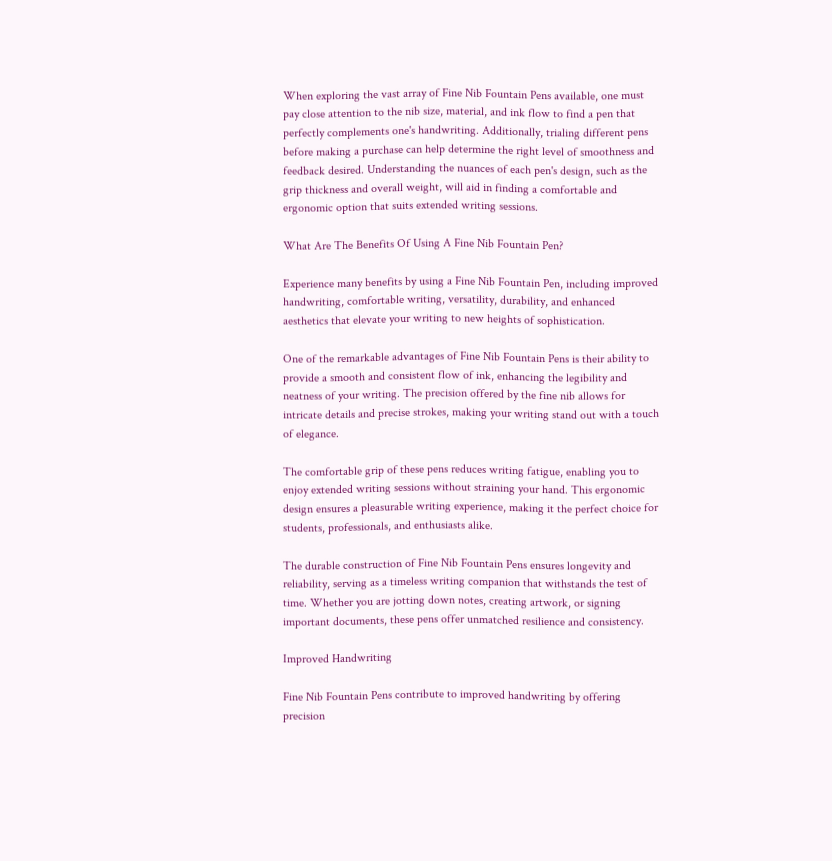When exploring the vast array of Fine Nib Fountain Pens available, one must pay close attention to the nib size, material, and ink flow to find a pen that perfectly complements one's handwriting. Additionally, trialing different pens before making a purchase can help determine the right level of smoothness and feedback desired. Understanding the nuances of each pen's design, such as the grip thickness and overall weight, will aid in finding a comfortable and ergonomic option that suits extended writing sessions.

What Are The Benefits Of Using A Fine Nib Fountain Pen?

Experience many benefits by using a Fine Nib Fountain Pen, including improved handwriting, comfortable writing, versatility, durability, and enhanced aesthetics that elevate your writing to new heights of sophistication.

One of the remarkable advantages of Fine Nib Fountain Pens is their ability to provide a smooth and consistent flow of ink, enhancing the legibility and neatness of your writing. The precision offered by the fine nib allows for intricate details and precise strokes, making your writing stand out with a touch of elegance.

The comfortable grip of these pens reduces writing fatigue, enabling you to enjoy extended writing sessions without straining your hand. This ergonomic design ensures a pleasurable writing experience, making it the perfect choice for students, professionals, and enthusiasts alike.

The durable construction of Fine Nib Fountain Pens ensures longevity and reliability, serving as a timeless writing companion that withstands the test of time. Whether you are jotting down notes, creating artwork, or signing important documents, these pens offer unmatched resilience and consistency.

Improved Handwriting

Fine Nib Fountain Pens contribute to improved handwriting by offering precision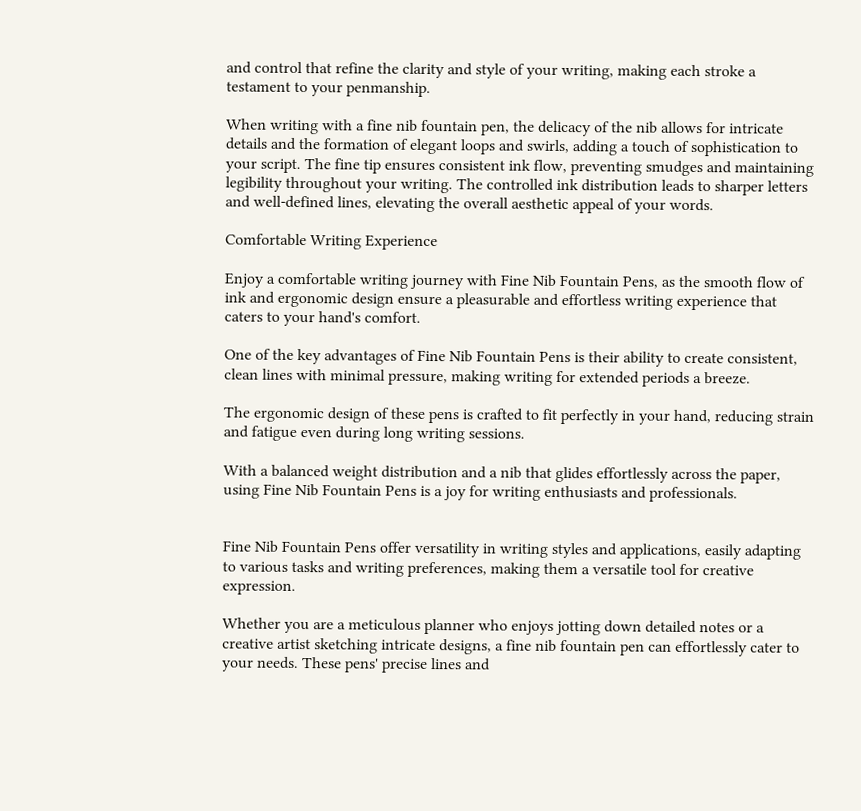and control that refine the clarity and style of your writing, making each stroke a testament to your penmanship.

When writing with a fine nib fountain pen, the delicacy of the nib allows for intricate details and the formation of elegant loops and swirls, adding a touch of sophistication to your script. The fine tip ensures consistent ink flow, preventing smudges and maintaining legibility throughout your writing. The controlled ink distribution leads to sharper letters and well-defined lines, elevating the overall aesthetic appeal of your words.

Comfortable Writing Experience

Enjoy a comfortable writing journey with Fine Nib Fountain Pens, as the smooth flow of ink and ergonomic design ensure a pleasurable and effortless writing experience that caters to your hand's comfort.

One of the key advantages of Fine Nib Fountain Pens is their ability to create consistent, clean lines with minimal pressure, making writing for extended periods a breeze.

The ergonomic design of these pens is crafted to fit perfectly in your hand, reducing strain and fatigue even during long writing sessions.

With a balanced weight distribution and a nib that glides effortlessly across the paper, using Fine Nib Fountain Pens is a joy for writing enthusiasts and professionals.


Fine Nib Fountain Pens offer versatility in writing styles and applications, easily adapting to various tasks and writing preferences, making them a versatile tool for creative expression.

Whether you are a meticulous planner who enjoys jotting down detailed notes or a creative artist sketching intricate designs, a fine nib fountain pen can effortlessly cater to your needs. These pens' precise lines and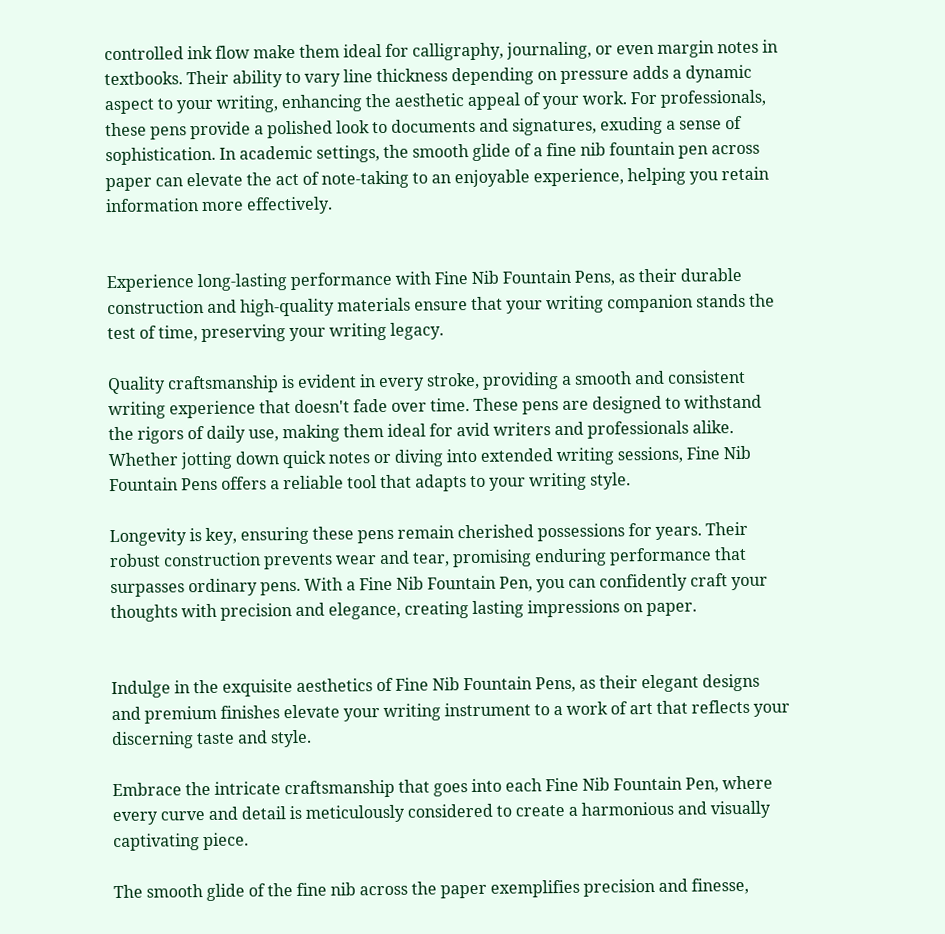controlled ink flow make them ideal for calligraphy, journaling, or even margin notes in textbooks. Their ability to vary line thickness depending on pressure adds a dynamic aspect to your writing, enhancing the aesthetic appeal of your work. For professionals, these pens provide a polished look to documents and signatures, exuding a sense of sophistication. In academic settings, the smooth glide of a fine nib fountain pen across paper can elevate the act of note-taking to an enjoyable experience, helping you retain information more effectively.


Experience long-lasting performance with Fine Nib Fountain Pens, as their durable construction and high-quality materials ensure that your writing companion stands the test of time, preserving your writing legacy.

Quality craftsmanship is evident in every stroke, providing a smooth and consistent writing experience that doesn't fade over time. These pens are designed to withstand the rigors of daily use, making them ideal for avid writers and professionals alike. Whether jotting down quick notes or diving into extended writing sessions, Fine Nib Fountain Pens offers a reliable tool that adapts to your writing style.

Longevity is key, ensuring these pens remain cherished possessions for years. Their robust construction prevents wear and tear, promising enduring performance that surpasses ordinary pens. With a Fine Nib Fountain Pen, you can confidently craft your thoughts with precision and elegance, creating lasting impressions on paper.


Indulge in the exquisite aesthetics of Fine Nib Fountain Pens, as their elegant designs and premium finishes elevate your writing instrument to a work of art that reflects your discerning taste and style.

Embrace the intricate craftsmanship that goes into each Fine Nib Fountain Pen, where every curve and detail is meticulously considered to create a harmonious and visually captivating piece.

The smooth glide of the fine nib across the paper exemplifies precision and finesse,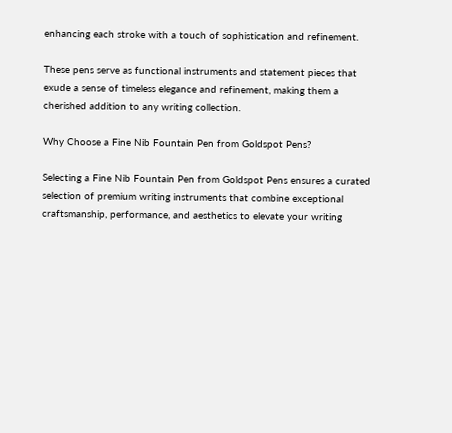enhancing each stroke with a touch of sophistication and refinement.

These pens serve as functional instruments and statement pieces that exude a sense of timeless elegance and refinement, making them a cherished addition to any writing collection.

Why Choose a Fine Nib Fountain Pen from Goldspot Pens?

Selecting a Fine Nib Fountain Pen from Goldspot Pens ensures a curated selection of premium writing instruments that combine exceptional craftsmanship, performance, and aesthetics to elevate your writing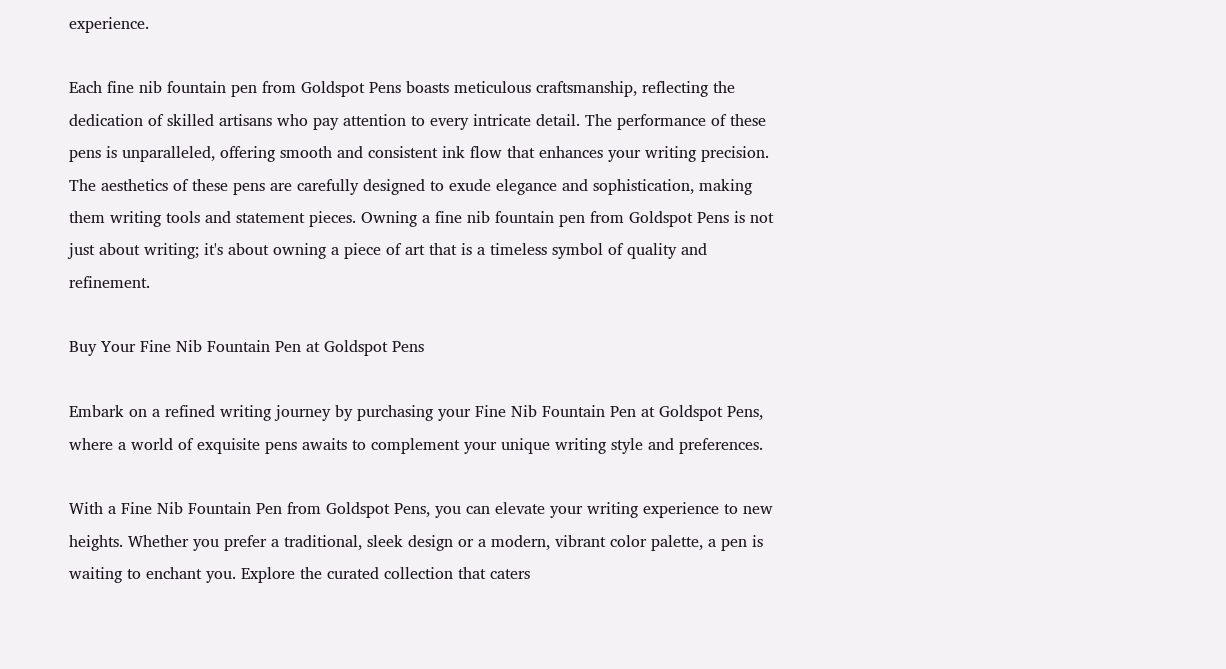experience.

Each fine nib fountain pen from Goldspot Pens boasts meticulous craftsmanship, reflecting the dedication of skilled artisans who pay attention to every intricate detail. The performance of these pens is unparalleled, offering smooth and consistent ink flow that enhances your writing precision. The aesthetics of these pens are carefully designed to exude elegance and sophistication, making them writing tools and statement pieces. Owning a fine nib fountain pen from Goldspot Pens is not just about writing; it's about owning a piece of art that is a timeless symbol of quality and refinement.

Buy Your Fine Nib Fountain Pen at Goldspot Pens

Embark on a refined writing journey by purchasing your Fine Nib Fountain Pen at Goldspot Pens, where a world of exquisite pens awaits to complement your unique writing style and preferences.

With a Fine Nib Fountain Pen from Goldspot Pens, you can elevate your writing experience to new heights. Whether you prefer a traditional, sleek design or a modern, vibrant color palette, a pen is waiting to enchant you. Explore the curated collection that caters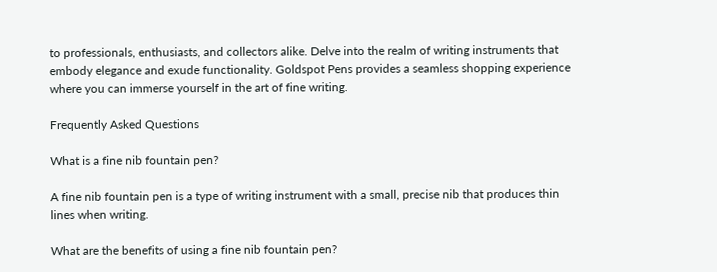to professionals, enthusiasts, and collectors alike. Delve into the realm of writing instruments that embody elegance and exude functionality. Goldspot Pens provides a seamless shopping experience where you can immerse yourself in the art of fine writing.

Frequently Asked Questions

What is a fine nib fountain pen?

A fine nib fountain pen is a type of writing instrument with a small, precise nib that produces thin lines when writing.

What are the benefits of using a fine nib fountain pen?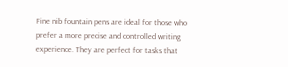Fine nib fountain pens are ideal for those who prefer a more precise and controlled writing experience. They are perfect for tasks that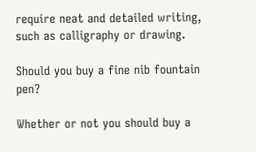require neat and detailed writing, such as calligraphy or drawing.

Should you buy a fine nib fountain pen?

Whether or not you should buy a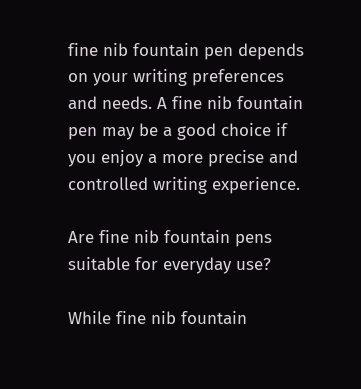fine nib fountain pen depends on your writing preferences and needs. A fine nib fountain pen may be a good choice if you enjoy a more precise and controlled writing experience.

Are fine nib fountain pens suitable for everyday use?

While fine nib fountain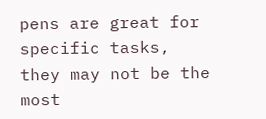pens are great for specific tasks, they may not be the most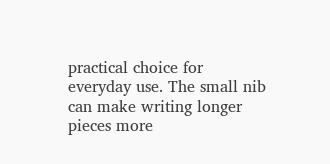practical choice for everyday use. The small nib can make writing longer pieces more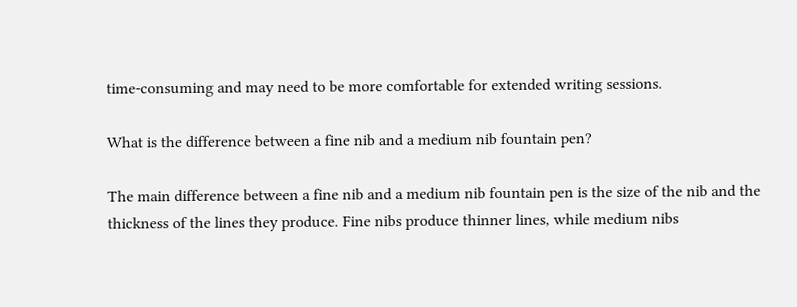time-consuming and may need to be more comfortable for extended writing sessions.

What is the difference between a fine nib and a medium nib fountain pen?

The main difference between a fine nib and a medium nib fountain pen is the size of the nib and the thickness of the lines they produce. Fine nibs produce thinner lines, while medium nibs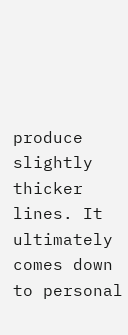produce slightly thicker lines. It ultimately comes down to personal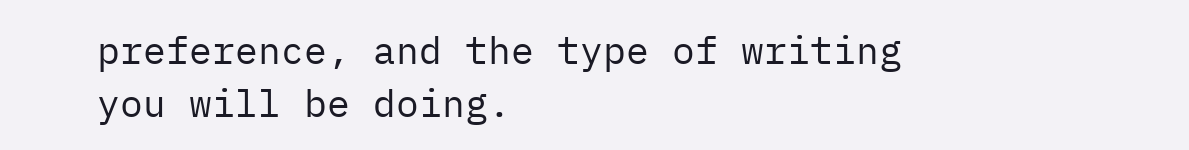preference, and the type of writing you will be doing.